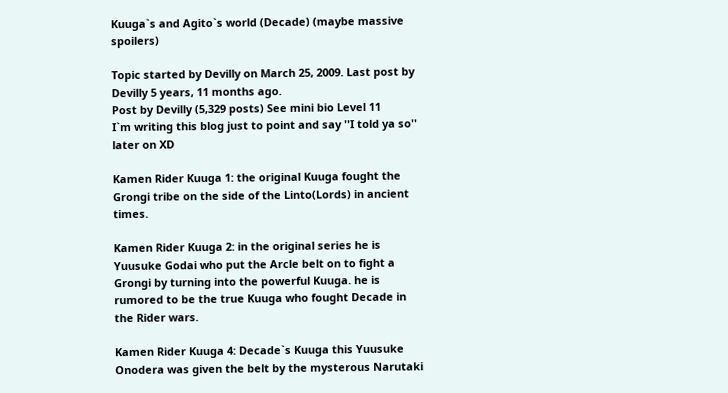Kuuga`s and Agito`s world (Decade) (maybe massive spoilers)

Topic started by Devilly on March 25, 2009. Last post by Devilly 5 years, 11 months ago.
Post by Devilly (5,329 posts) See mini bio Level 11
I`m writing this blog just to point and say ''I told ya so'' later on XD

Kamen Rider Kuuga 1: the original Kuuga fought the Grongi tribe on the side of the Linto(Lords) in ancient times.

Kamen Rider Kuuga 2: in the original series he is Yuusuke Godai who put the Arcle belt on to fight a Grongi by turning into the powerful Kuuga. he is rumored to be the true Kuuga who fought Decade in the Rider wars.

Kamen Rider Kuuga 4: Decade`s Kuuga this Yuusuke Onodera was given the belt by the mysterous Narutaki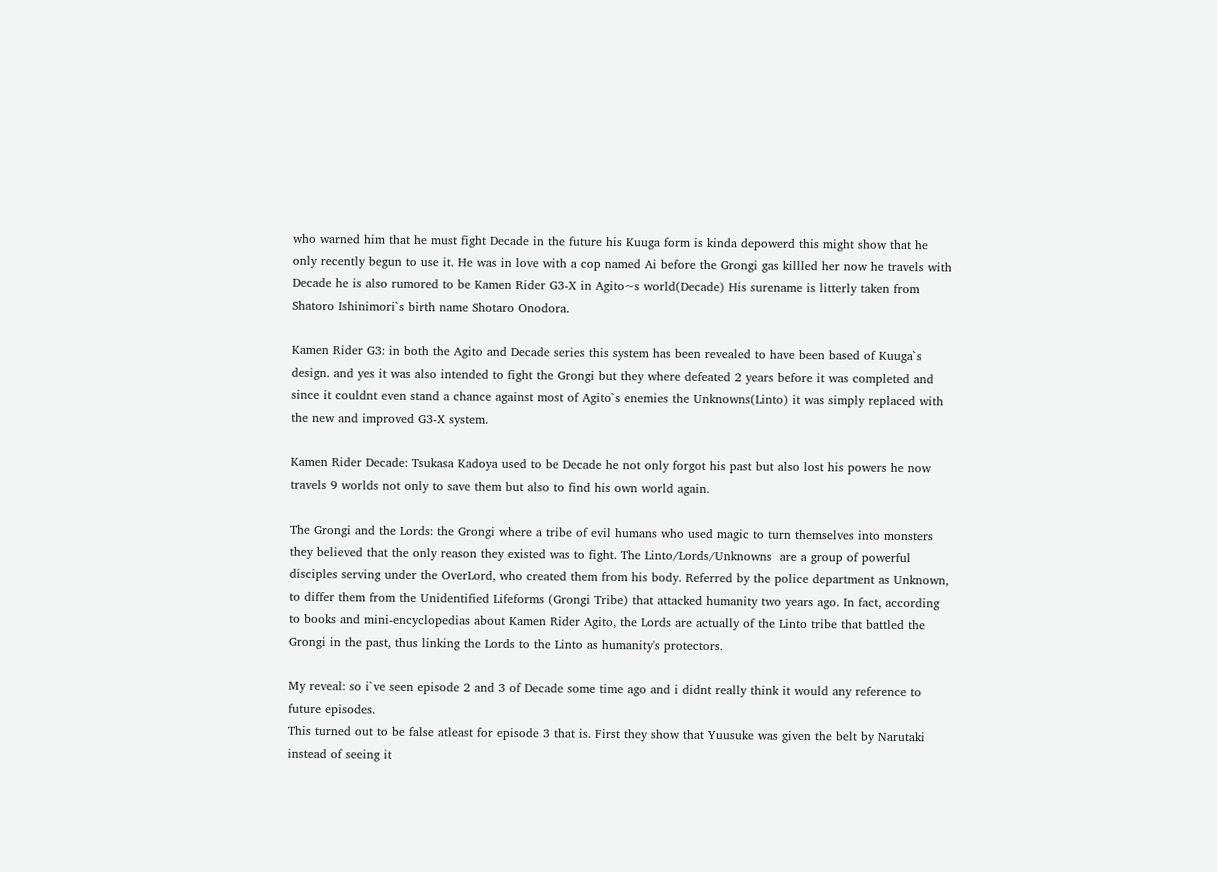who warned him that he must fight Decade in the future his Kuuga form is kinda depowerd this might show that he only recently begun to use it. He was in love with a cop named Ai before the Grongi gas killled her now he travels with Decade he is also rumored to be Kamen Rider G3-X in Agito~s world(Decade) His surename is litterly taken from Shatoro Ishinimori`s birth name Shotaro Onodora.

Kamen Rider G3: in both the Agito and Decade series this system has been revealed to have been based of Kuuga`s design. and yes it was also intended to fight the Grongi but they where defeated 2 years before it was completed and since it couldnt even stand a chance against most of Agito`s enemies the Unknowns(Linto) it was simply replaced with the new and improved G3-X system.

Kamen Rider Decade: Tsukasa Kadoya used to be Decade he not only forgot his past but also lost his powers he now travels 9 worlds not only to save them but also to find his own world again.

The Grongi and the Lords: the Grongi where a tribe of evil humans who used magic to turn themselves into monsters they believed that the only reason they existed was to fight. The Linto/Lords/Unknowns  are a group of powerful disciples serving under the OverLord, who created them from his body. Referred by the police department as Unknown, to differ them from the Unidentified Lifeforms (Grongi Tribe) that attacked humanity two years ago. In fact, according to books and mini-encyclopedias about Kamen Rider Agito, the Lords are actually of the Linto tribe that battled the Grongi in the past, thus linking the Lords to the Linto as humanity's protectors.

My reveal: so i`ve seen episode 2 and 3 of Decade some time ago and i didnt really think it would any reference to future episodes.
This turned out to be false atleast for episode 3 that is. First they show that Yuusuke was given the belt by Narutaki instead of seeing it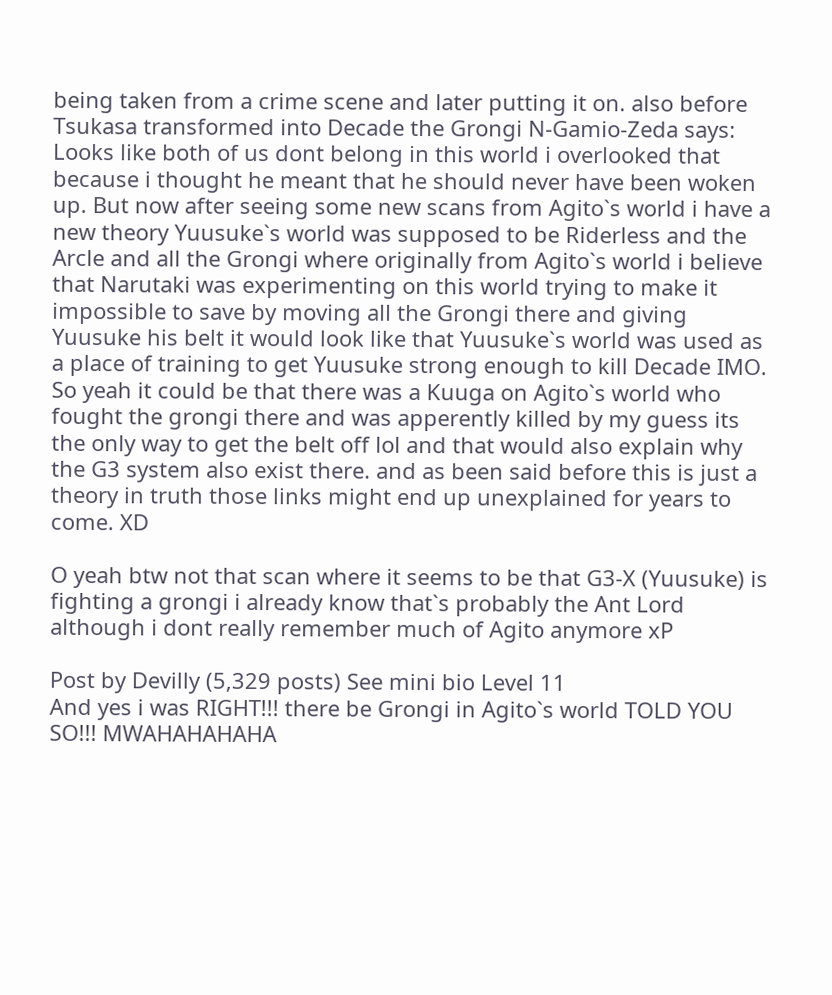being taken from a crime scene and later putting it on. also before Tsukasa transformed into Decade the Grongi N-Gamio-Zeda says: Looks like both of us dont belong in this world i overlooked that because i thought he meant that he should never have been woken up. But now after seeing some new scans from Agito`s world i have a new theory Yuusuke`s world was supposed to be Riderless and the Arcle and all the Grongi where originally from Agito`s world i believe that Narutaki was experimenting on this world trying to make it impossible to save by moving all the Grongi there and giving Yuusuke his belt it would look like that Yuusuke`s world was used as a place of training to get Yuusuke strong enough to kill Decade IMO.
So yeah it could be that there was a Kuuga on Agito`s world who fought the grongi there and was apperently killed by my guess its the only way to get the belt off lol and that would also explain why the G3 system also exist there. and as been said before this is just a theory in truth those links might end up unexplained for years to come. XD

O yeah btw not that scan where it seems to be that G3-X (Yuusuke) is fighting a grongi i already know that`s probably the Ant Lord although i dont really remember much of Agito anymore xP

Post by Devilly (5,329 posts) See mini bio Level 11
And yes i was RIGHT!!! there be Grongi in Agito`s world TOLD YOU SO!!! MWAHAHAHAHA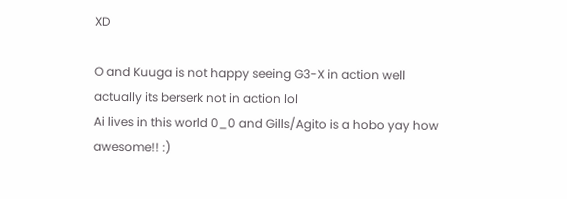XD

O and Kuuga is not happy seeing G3-X in action well actually its berserk not in action lol
Ai lives in this world 0_0 and Gills/Agito is a hobo yay how awesome!! :)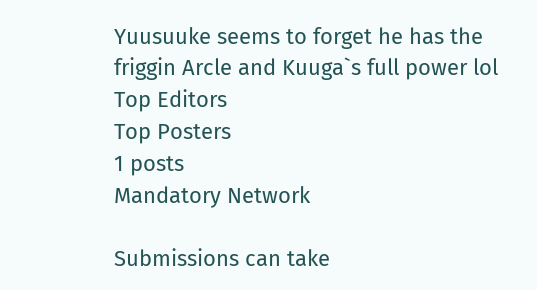Yuusuuke seems to forget he has the friggin Arcle and Kuuga`s full power lol
Top Editors
Top Posters
1 posts
Mandatory Network

Submissions can take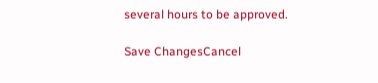several hours to be approved.

Save ChangesCancel